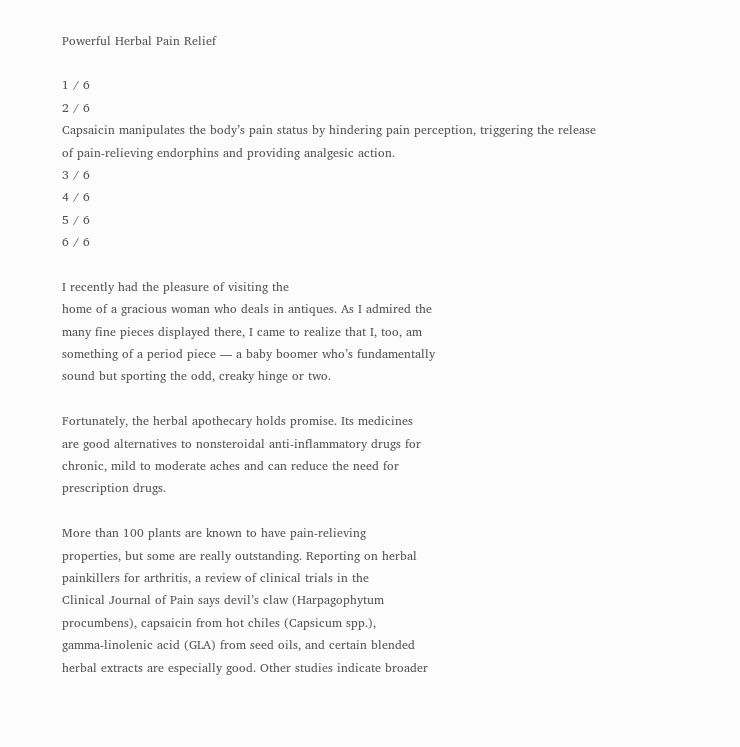Powerful Herbal Pain Relief

1 / 6
2 / 6
Capsaicin manipulates the body’s pain status by hindering pain perception, triggering the release of pain-relieving endorphins and providing analgesic action.
3 / 6
4 / 6
5 / 6
6 / 6

I recently had the pleasure of visiting the
home of a gracious woman who deals in antiques. As I admired the
many fine pieces displayed there, I came to realize that I, too, am
something of a period piece — a baby boomer who’s fundamentally
sound but sporting the odd, creaky hinge or two.

Fortunately, the herbal apothecary holds promise. Its medicines
are good alternatives to nonsteroidal anti-inflammatory drugs for
chronic, mild to moderate aches and can reduce the need for
prescription drugs.

More than 100 plants are known to have pain-relieving
properties, but some are really outstanding. Reporting on herbal
painkillers for arthritis, a review of clinical trials in the
Clinical Journal of Pain says devil’s claw (Harpagophytum
procumbens), capsaicin from hot chiles (Capsicum spp.),
gamma-linolenic acid (GLA) from seed oils, and certain blended
herbal extracts are especially good. Other studies indicate broader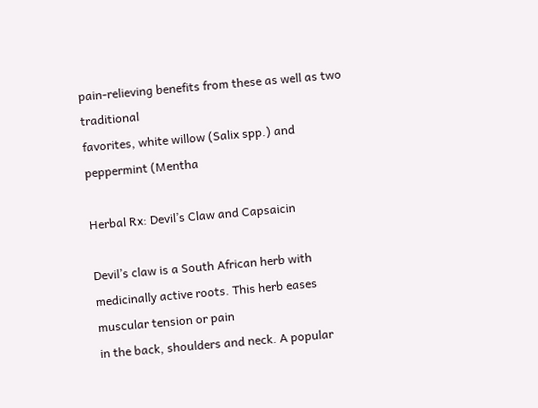pain-relieving benefits from these as well as two traditional
favorites, white willow (Salix spp.) and peppermint (Mentha

Herbal Rx: Devil’s Claw and Capsaicin

Devil’s claw is a South African herb with
medicinally active roots. This herb eases muscular tension or pain
in the back, shoulders and neck. A popular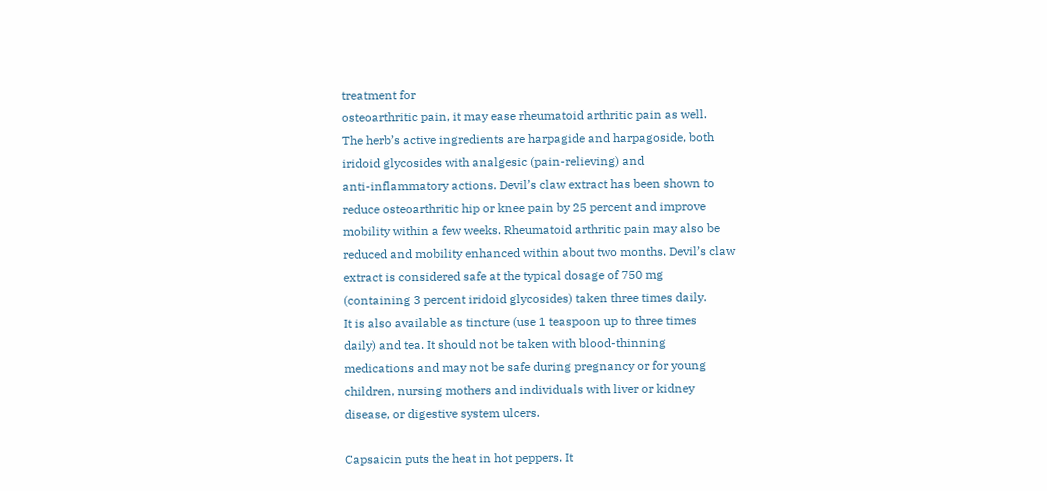treatment for
osteoarthritic pain, it may ease rheumatoid arthritic pain as well.
The herb’s active ingredients are harpagide and harpagoside, both
iridoid glycosides with analgesic (pain-relieving) and
anti-inflammatory actions. Devil’s claw extract has been shown to
reduce osteoarthritic hip or knee pain by 25 percent and improve
mobility within a few weeks. Rheumatoid arthritic pain may also be
reduced and mobility enhanced within about two months. Devil’s claw
extract is considered safe at the typical dosage of 750 mg
(containing 3 percent iridoid glycosides) taken three times daily.
It is also available as tincture (use 1 teaspoon up to three times
daily) and tea. It should not be taken with blood-thinning
medications and may not be safe during pregnancy or for young
children, nursing mothers and individuals with liver or kidney
disease, or digestive system ulcers.

Capsaicin puts the heat in hot peppers. It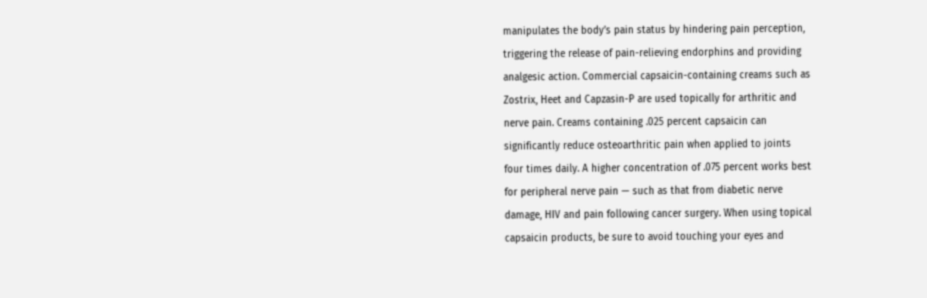manipulates the body’s pain status by hindering pain perception,
triggering the release of pain-relieving endorphins and providing
analgesic action. Commercial capsaicin-containing creams such as
Zostrix, Heet and Capzasin-P are used topically for arthritic and
nerve pain. Creams containing .025 percent capsaicin can
significantly reduce osteoarthritic pain when applied to joints
four times daily. A higher concentration of .075 percent works best
for peripheral nerve pain — such as that from diabetic nerve
damage, HIV and pain following cancer surgery. When using topical
capsaicin products, be sure to avoid touching your eyes and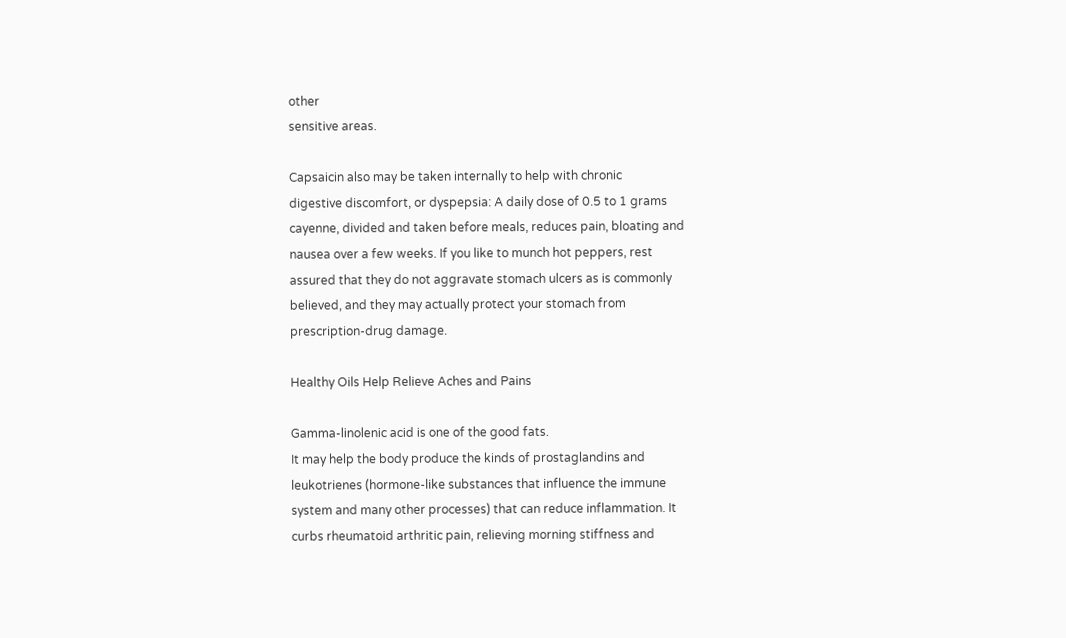other
sensitive areas.

Capsaicin also may be taken internally to help with chronic
digestive discomfort, or dyspepsia: A daily dose of 0.5 to 1 grams
cayenne, divided and taken before meals, reduces pain, bloating and
nausea over a few weeks. If you like to munch hot peppers, rest
assured that they do not aggravate stomach ulcers as is commonly
believed, and they may actually protect your stomach from
prescription-drug damage.

Healthy Oils Help Relieve Aches and Pains

Gamma-linolenic acid is one of the good fats.
It may help the body produce the kinds of prostaglandins and
leukotrienes (hormone-like substances that influence the immune
system and many other processes) that can reduce inflammation. It
curbs rheumatoid arthritic pain, relieving morning stiffness and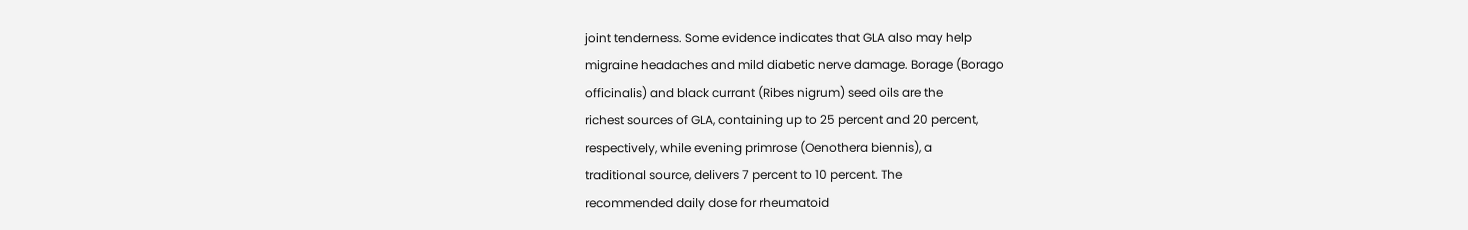joint tenderness. Some evidence indicates that GLA also may help
migraine headaches and mild diabetic nerve damage. Borage (Borago
officinalis) and black currant (Ribes nigrum) seed oils are the
richest sources of GLA, containing up to 25 percent and 20 percent,
respectively, while evening primrose (Oenothera biennis), a
traditional source, delivers 7 percent to 10 percent. The
recommended daily dose for rheumatoid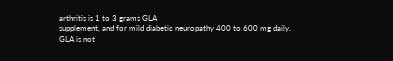arthritis is 1 to 3 grams GLA
supplement, and for mild diabetic neuropathy 400 to 600 mg daily.
GLA is not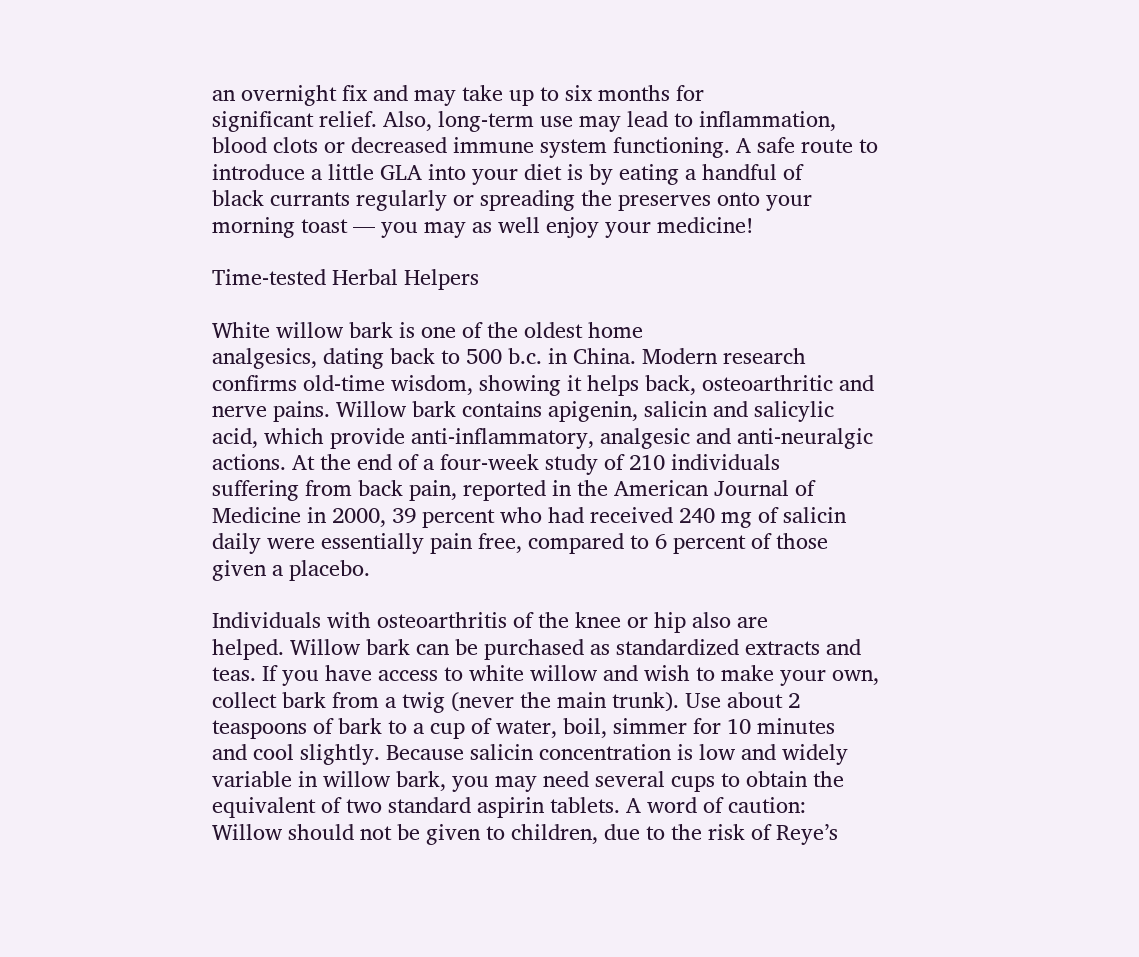an overnight fix and may take up to six months for
significant relief. Also, long-term use may lead to inflammation,
blood clots or decreased immune system functioning. A safe route to
introduce a little GLA into your diet is by eating a handful of
black currants regularly or spreading the preserves onto your
morning toast — you may as well enjoy your medicine!

Time-tested Herbal Helpers

White willow bark is one of the oldest home
analgesics, dating back to 500 b.c. in China. Modern research
confirms old-time wisdom, showing it helps back, osteoarthritic and
nerve pains. Willow bark contains apigenin, salicin and salicylic
acid, which provide anti-inflammatory, analgesic and anti-neuralgic
actions. At the end of a four-week study of 210 individuals
suffering from back pain, reported in the American Journal of
Medicine in 2000, 39 percent who had received 240 mg of salicin
daily were essentially pain free, compared to 6 percent of those
given a placebo.

Individuals with osteoarthritis of the knee or hip also are
helped. Willow bark can be purchased as standardized extracts and
teas. If you have access to white willow and wish to make your own,
collect bark from a twig (never the main trunk). Use about 2
teaspoons of bark to a cup of water, boil, simmer for 10 minutes
and cool slightly. Because salicin concentration is low and widely
variable in willow bark, you may need several cups to obtain the
equivalent of two standard aspirin tablets. A word of caution:
Willow should not be given to children, due to the risk of Reye’s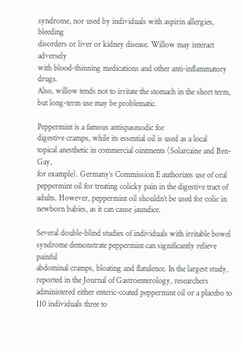syndrome, nor used by individuals with aspirin allergies, bleeding
disorders or liver or kidney disease. Willow may interact adversely
with blood-thinning medications and other anti-inflammatory drugs.
Also, willow tends not to irritate the stomach in the short term,
but long-term use may be problematic.

Peppermint is a famous antispasmodic for
digestive cramps, while its essential oil is used as a local
topical anesthetic in commercial ointments (Solarcaine and Ben-Gay,
for example). Germany’s Commission E authorizes use of oral
peppermint oil for treating colicky pain in the digestive tract of
adults. However, peppermint oil shouldn’t be used for colic in
newborn babies, as it can cause jaundice.

Several double-blind studies of individuals with irritable bowel
syndrome demonstrate peppermint can significantly relieve painful
abdominal cramps, bloating and flatulence. In the largest study,
reported in the Journal of Gastroenterology, researchers
administered either enteric-coated peppermint oil or a placebo to
110 individuals three to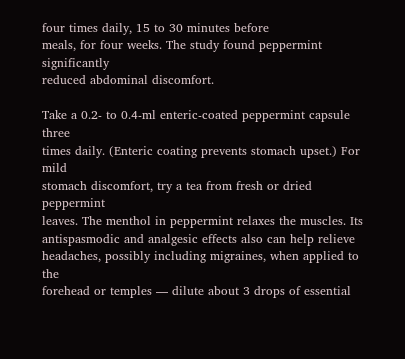four times daily, 15 to 30 minutes before
meals, for four weeks. The study found peppermint significantly
reduced abdominal discomfort.

Take a 0.2- to 0.4-ml enteric-coated peppermint capsule three
times daily. (Enteric coating prevents stomach upset.) For mild
stomach discomfort, try a tea from fresh or dried peppermint
leaves. The menthol in peppermint relaxes the muscles. Its
antispasmodic and analgesic effects also can help relieve
headaches, possibly including migraines, when applied to the
forehead or temples — dilute about 3 drops of essential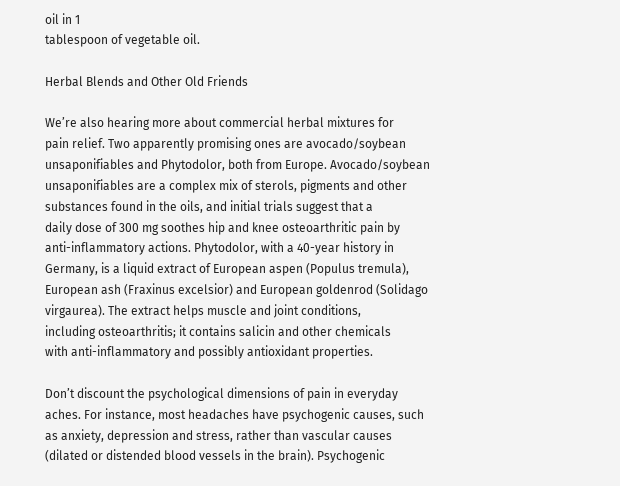oil in 1
tablespoon of vegetable oil.

Herbal Blends and Other Old Friends

We’re also hearing more about commercial herbal mixtures for
pain relief. Two apparently promising ones are avocado/soybean
unsaponifiables and Phytodolor, both from Europe. Avocado/soybean
unsaponifiables are a complex mix of sterols, pigments and other
substances found in the oils, and initial trials suggest that a
daily dose of 300 mg soothes hip and knee osteoarthritic pain by
anti-inflammatory actions. Phytodolor, with a 40-year history in
Germany, is a liquid extract of European aspen (Populus tremula),
European ash (Fraxinus excelsior) and European goldenrod (Solidago
virgaurea). The extract helps muscle and joint conditions,
including osteoarthritis; it contains salicin and other chemicals
with anti-inflammatory and possibly antioxidant properties.

Don’t discount the psychological dimensions of pain in everyday
aches. For instance, most headaches have psychogenic causes, such
as anxiety, depression and stress, rather than vascular causes
(dilated or distended blood vessels in the brain). Psychogenic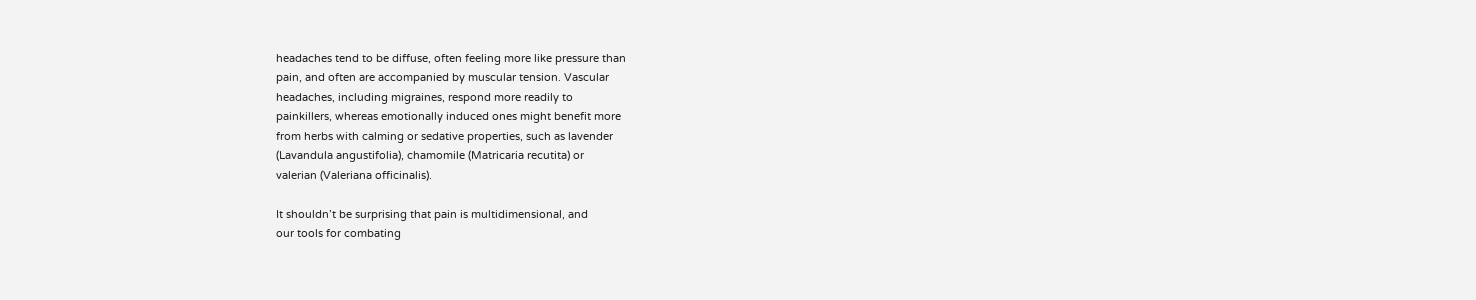headaches tend to be diffuse, often feeling more like pressure than
pain, and often are accompanied by muscular tension. Vascular
headaches, including migraines, respond more readily to
painkillers, whereas emotionally induced ones might benefit more
from herbs with calming or sedative properties, such as lavender
(Lavandula angustifolia), chamomile (Matricaria recutita) or
valerian (Valeriana officinalis).

It shouldn’t be surprising that pain is multidimensional, and
our tools for combating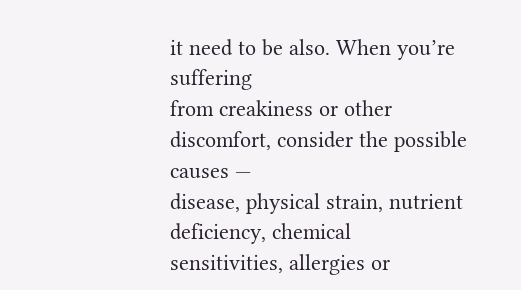it need to be also. When you’re suffering
from creakiness or other discomfort, consider the possible causes —
disease, physical strain, nutrient deficiency, chemical
sensitivities, allergies or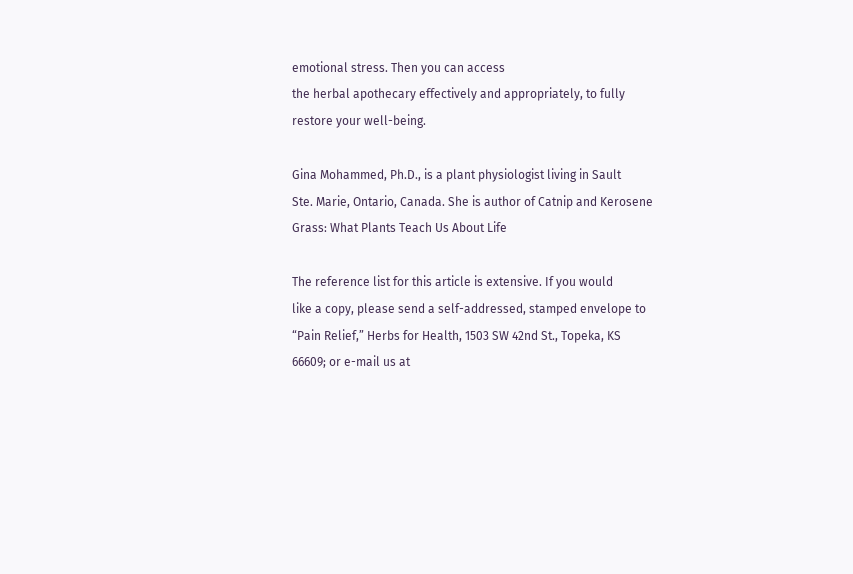emotional stress. Then you can access
the herbal apothecary effectively and appropriately, to fully
restore your well-being.

Gina Mohammed, Ph.D., is a plant physiologist living in Sault
Ste. Marie, Ontario, Canada. She is author of Catnip and Kerosene
Grass: What Plants Teach Us About Life

The reference list for this article is extensive. If you would
like a copy, please send a self-addressed, stamped envelope to
“Pain Relief,” Herbs for Health, 1503 SW 42nd St., Topeka, KS
66609; or e-mail us at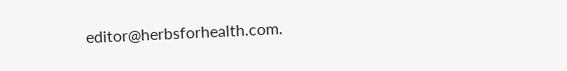editor@herbsforhealth.com.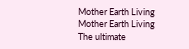Mother Earth Living
Mother Earth Living
The ultimate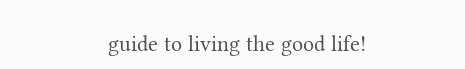guide to living the good life!